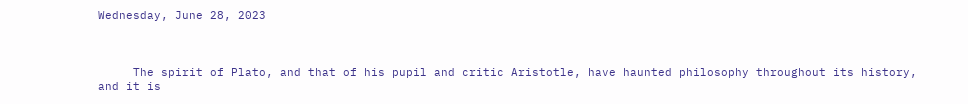Wednesday, June 28, 2023



     The spirit of Plato, and that of his pupil and critic Aristotle, have haunted philosophy throughout its history, and it is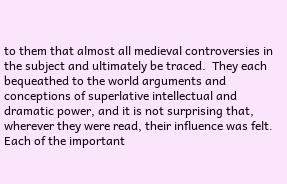to them that almost all medieval controversies in the subject and ultimately be traced.  They each bequeathed to the world arguments and conceptions of superlative intellectual and dramatic power, and it is not surprising that, wherever they were read, their influence was felt.  Each of the important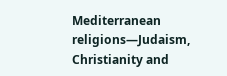Mediterranean religions—Judaism, Christianity and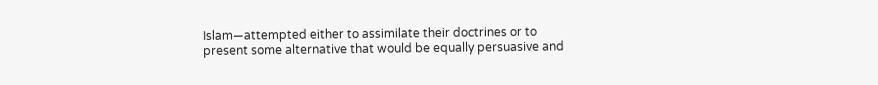Islam—attempted either to assimilate their doctrines or to present some alternative that would be equally persuasive and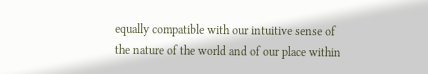equally compatible with our intuitive sense of the nature of the world and of our place within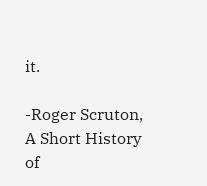it.

-Roger Scruton, A Short History of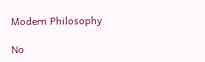Modern Philosophy

No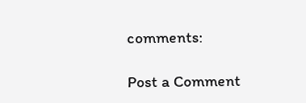comments:

Post a Comment